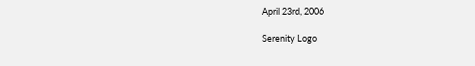April 23rd, 2006

Serenity Logo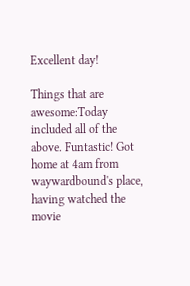Excellent day!

Things that are awesome:Today included all of the above. Funtastic! Got home at 4am from waywardbound's place, having watched the movie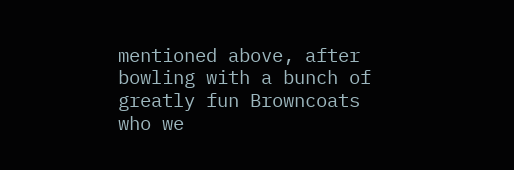mentioned above, after bowling with a bunch of greatly fun Browncoats who we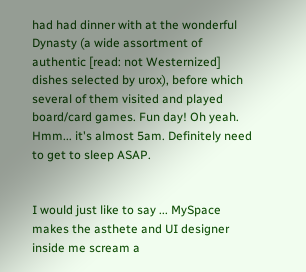had had dinner with at the wonderful Dynasty (a wide assortment of authentic [read: not Westernized] dishes selected by urox), before which several of them visited and played board/card games. Fun day! Oh yeah. Hmm... it's almost 5am. Definitely need to get to sleep ASAP.


I would just like to say ... MySpace makes the asthete and UI designer inside me scream a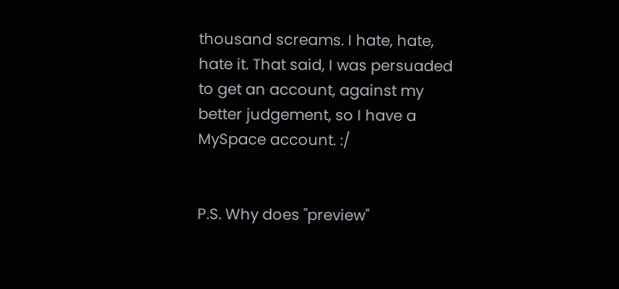thousand screams. I hate, hate, hate it. That said, I was persuaded to get an account, against my better judgement, so I have a MySpace account. :/


P.S. Why does "preview"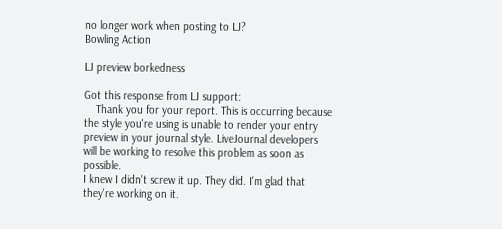no longer work when posting to LJ?
Bowling Action

LJ preview borkedness

Got this response from LJ support:
    Thank you for your report. This is occurring because the style you're using is unable to render your entry preview in your journal style. LiveJournal developers will be working to resolve this problem as soon as possible.
I knew I didn't screw it up. They did. I'm glad that they're working on it.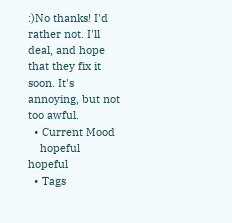:)No thanks! I'd rather not. I'll deal, and hope that they fix it soon. It's annoying, but not too awful.
  • Current Mood
    hopeful hopeful
  • Tags